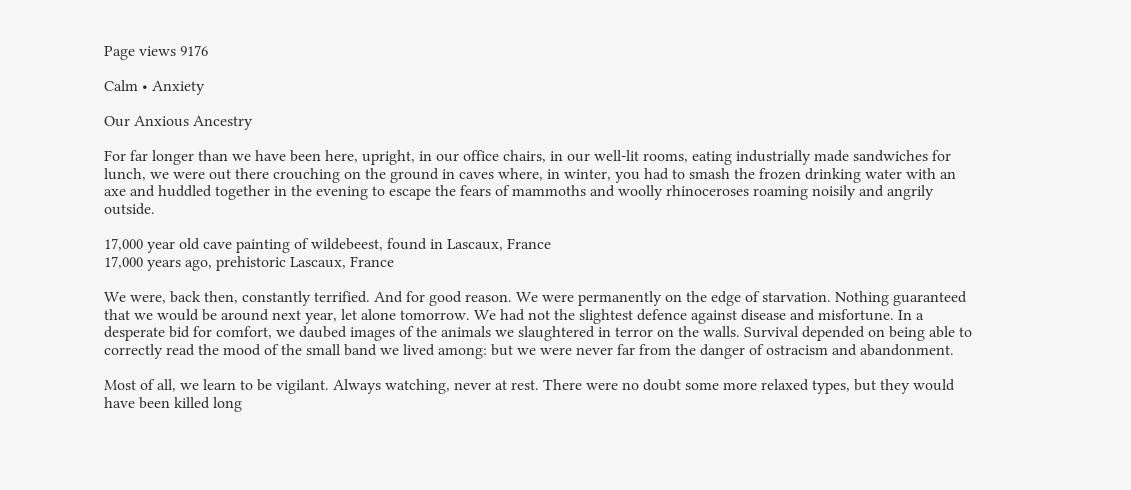Page views 9176

Calm • Anxiety

Our Anxious Ancestry

For far longer than we have been here, upright, in our office chairs, in our well-lit rooms, eating industrially made sandwiches for lunch, we were out there crouching on the ground in caves where, in winter, you had to smash the frozen drinking water with an axe and huddled together in the evening to escape the fears of mammoths and woolly rhinoceroses roaming noisily and angrily outside.

17,000 year old cave painting of wildebeest, found in Lascaux, France
17,000 years ago, prehistoric Lascaux, France

We were, back then, constantly terrified. And for good reason. We were permanently on the edge of starvation. Nothing guaranteed that we would be around next year, let alone tomorrow. We had not the slightest defence against disease and misfortune. In a desperate bid for comfort, we daubed images of the animals we slaughtered in terror on the walls. Survival depended on being able to correctly read the mood of the small band we lived among: but we were never far from the danger of ostracism and abandonment.

Most of all, we learn to be vigilant. Always watching, never at rest. There were no doubt some more relaxed types, but they would have been killed long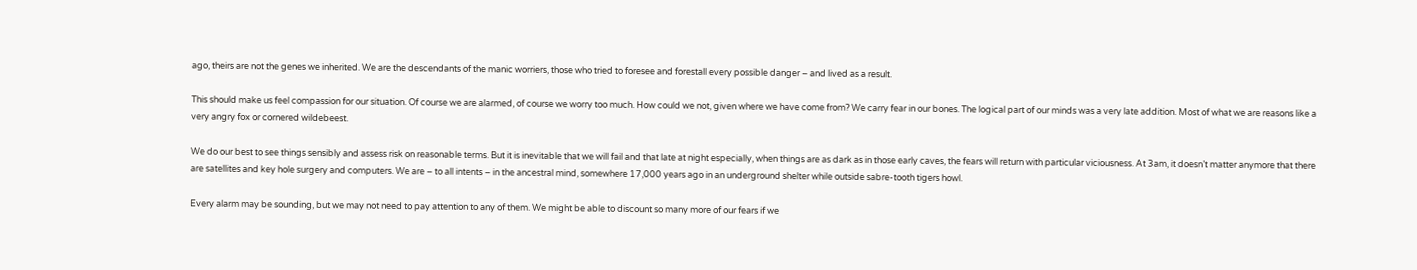ago, theirs are not the genes we inherited. We are the descendants of the manic worriers, those who tried to foresee and forestall every possible danger – and lived as a result.

This should make us feel compassion for our situation. Of course we are alarmed, of course we worry too much. How could we not, given where we have come from? We carry fear in our bones. The logical part of our minds was a very late addition. Most of what we are reasons like a very angry fox or cornered wildebeest.

We do our best to see things sensibly and assess risk on reasonable terms. But it is inevitable that we will fail and that late at night especially, when things are as dark as in those early caves, the fears will return with particular viciousness. At 3am, it doesn’t matter anymore that there are satellites and key hole surgery and computers. We are – to all intents – in the ancestral mind, somewhere 17,000 years ago in an underground shelter while outside sabre-tooth tigers howl.

Every alarm may be sounding, but we may not need to pay attention to any of them. We might be able to discount so many more of our fears if we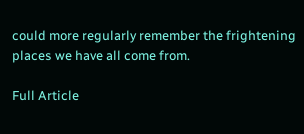could more regularly remember the frightening places we have all come from.

Full Article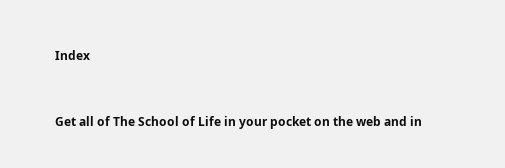Index


Get all of The School of Life in your pocket on the web and in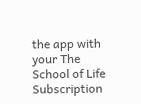the app with your The School of Life Subscription